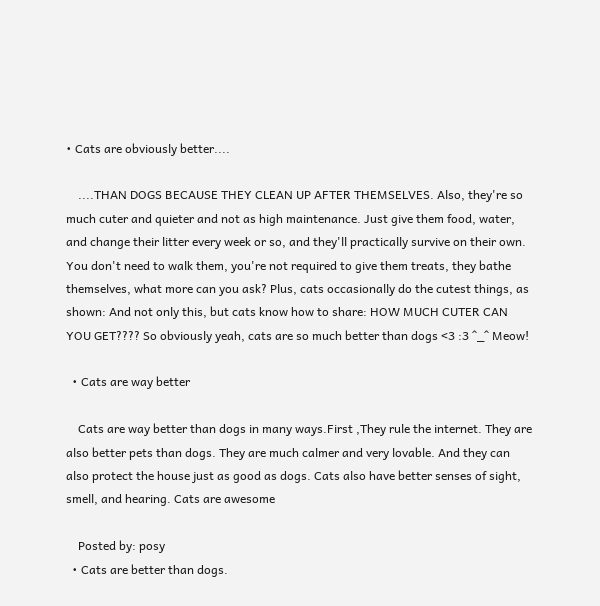• Cats are obviously better....

    ....THAN DOGS BECAUSE THEY CLEAN UP AFTER THEMSELVES. Also, they're so much cuter and quieter and not as high maintenance. Just give them food, water, and change their litter every week or so, and they'll practically survive on their own. You don't need to walk them, you're not required to give them treats, they bathe themselves, what more can you ask? Plus, cats occasionally do the cutest things, as shown: And not only this, but cats know how to share: HOW MUCH CUTER CAN YOU GET???? So obviously yeah, cats are so much better than dogs <3 :3 ^_^ Meow!

  • Cats are way better

    Cats are way better than dogs in many ways.First ,They rule the internet. They are also better pets than dogs. They are much calmer and very lovable. And they can also protect the house just as good as dogs. Cats also have better senses of sight, smell, and hearing. Cats are awesome

    Posted by: posy
  • Cats are better than dogs.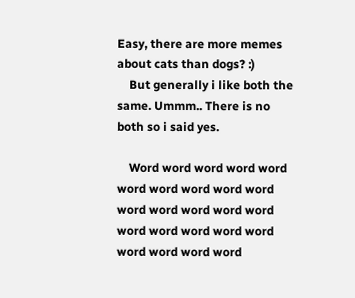Easy, there are more memes about cats than dogs? :)
    But generally i like both the same. Ummm.. There is no both so i said yes.

    Word word word word word word word word word word word word word word word word word word word word word word word word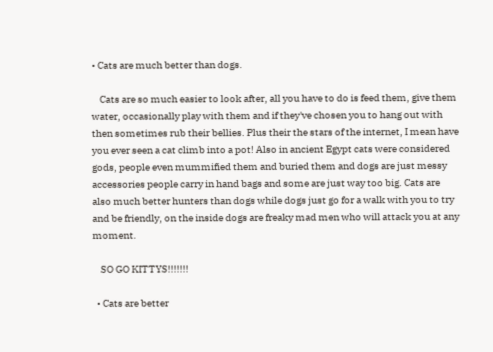• Cats are much better than dogs.

    Cats are so much easier to look after, all you have to do is feed them, give them water, occasionally play with them and if they've chosen you to hang out with then sometimes rub their bellies. Plus their the stars of the internet, I mean have you ever seen a cat climb into a pot! Also in ancient Egypt cats were considered gods, people even mummified them and buried them and dogs are just messy accessories people carry in hand bags and some are just way too big. Cats are also much better hunters than dogs while dogs just go for a walk with you to try and be friendly, on the inside dogs are freaky mad men who will attack you at any moment.

    SO GO KITTYS!!!!!!!

  • Cats are better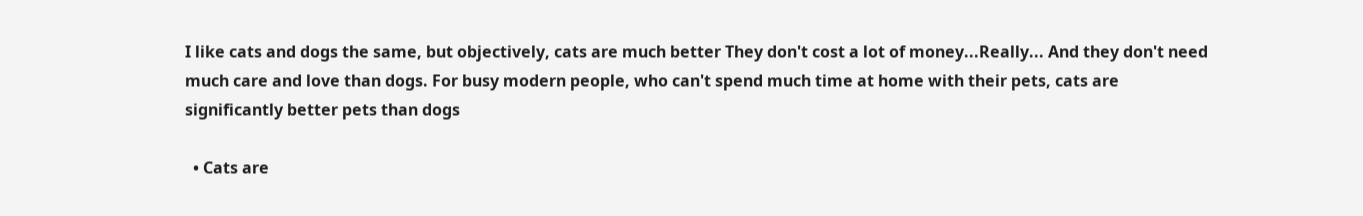I like cats and dogs the same, but objectively, cats are much better They don't cost a lot of money...Really... And they don't need much care and love than dogs. For busy modern people, who can't spend much time at home with their pets, cats are significantly better pets than dogs

  • Cats are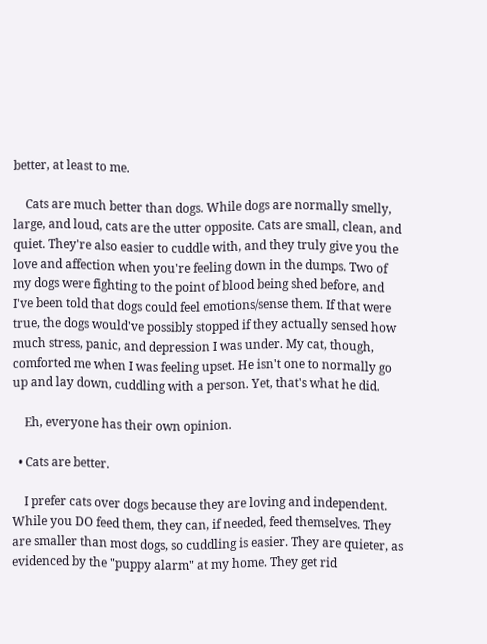better, at least to me.

    Cats are much better than dogs. While dogs are normally smelly, large, and loud, cats are the utter opposite. Cats are small, clean, and quiet. They're also easier to cuddle with, and they truly give you the love and affection when you're feeling down in the dumps. Two of my dogs were fighting to the point of blood being shed before, and I've been told that dogs could feel emotions/sense them. If that were true, the dogs would've possibly stopped if they actually sensed how much stress, panic, and depression I was under. My cat, though, comforted me when I was feeling upset. He isn't one to normally go up and lay down, cuddling with a person. Yet, that's what he did.

    Eh, everyone has their own opinion.

  • Cats are better.

    I prefer cats over dogs because they are loving and independent. While you DO feed them, they can, if needed, feed themselves. They are smaller than most dogs, so cuddling is easier. They are quieter, as evidenced by the "puppy alarm" at my home. They get rid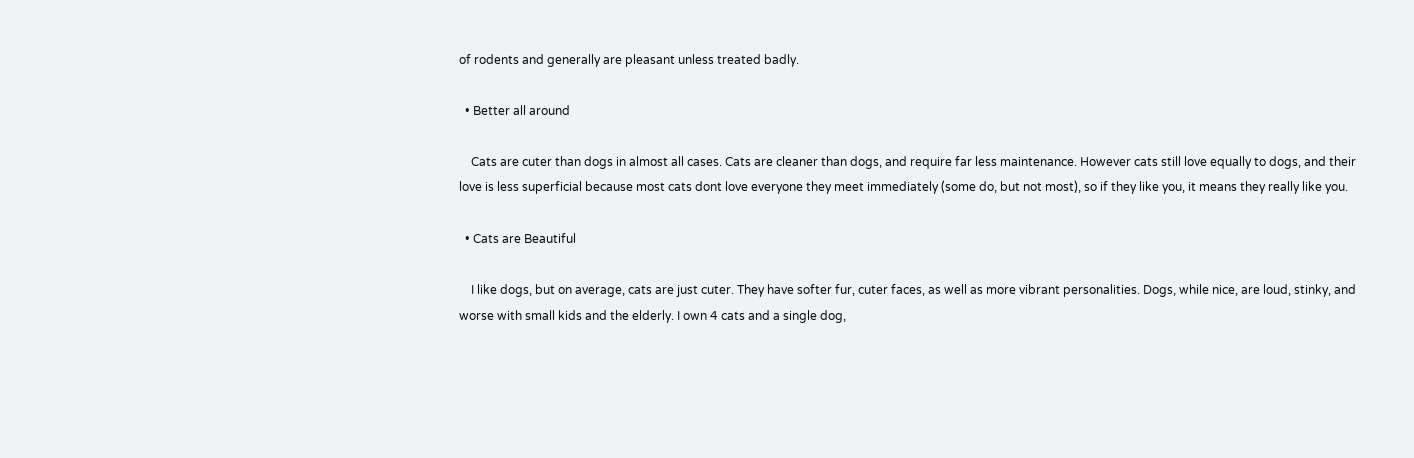of rodents and generally are pleasant unless treated badly.

  • Better all around

    Cats are cuter than dogs in almost all cases. Cats are cleaner than dogs, and require far less maintenance. However cats still love equally to dogs, and their love is less superficial because most cats dont love everyone they meet immediately (some do, but not most), so if they like you, it means they really like you.

  • Cats are Beautiful

    I like dogs, but on average, cats are just cuter. They have softer fur, cuter faces, as well as more vibrant personalities. Dogs, while nice, are loud, stinky, and worse with small kids and the elderly. I own 4 cats and a single dog,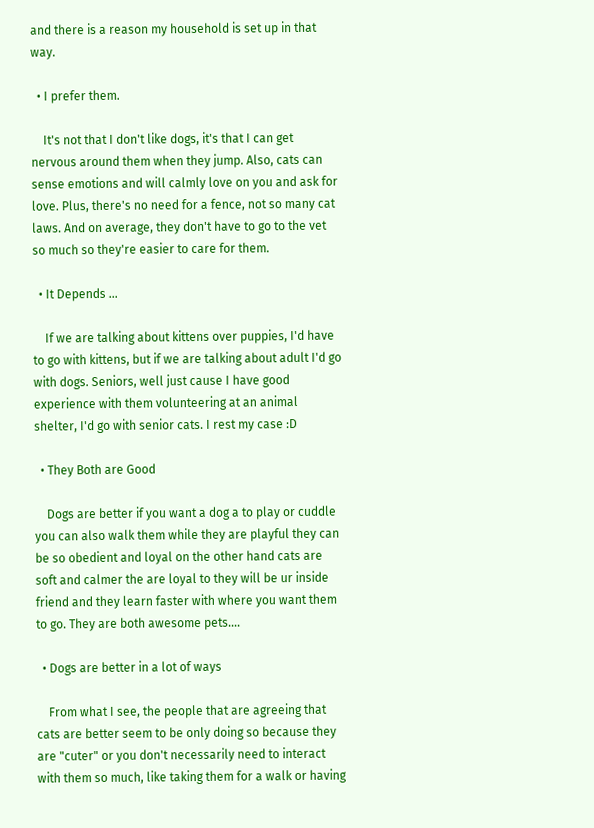and there is a reason my household is set up in that way.

  • I prefer them.

    It's not that I don't like dogs, it's that I can get nervous around them when they jump. Also, cats can sense emotions and will calmly love on you and ask for love. Plus, there's no need for a fence, not so many cat laws. And on average, they don't have to go to the vet so much so they're easier to care for them.

  • It Depends ...

    If we are talking about kittens over puppies, I'd have to go with kittens, but if we are talking about adult I'd go with dogs. Seniors, well just cause I have good experience with them volunteering at an animal shelter, I'd go with senior cats. I rest my case :D

  • They Both are Good

    Dogs are better if you want a dog a to play or cuddle you can also walk them while they are playful they can be so obedient and loyal on the other hand cats are soft and calmer the are loyal to they will be ur inside friend and they learn faster with where you want them to go. They are both awesome pets....

  • Dogs are better in a lot of ways

    From what I see, the people that are agreeing that cats are better seem to be only doing so because they are "cuter" or you don't necessarily need to interact with them so much, like taking them for a walk or having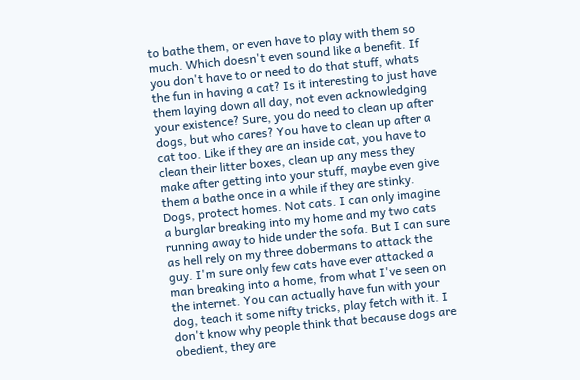to bathe them, or even have to play with them so much. Which doesn't even sound like a benefit. If you don't have to or need to do that stuff, whats the fun in having a cat? Is it interesting to just have them laying down all day, not even acknowledging your existence? Sure, you do need to clean up after dogs, but who cares? You have to clean up after a cat too. Like if they are an inside cat, you have to clean their litter boxes, clean up any mess they make after getting into your stuff, maybe even give them a bathe once in a while if they are stinky. Dogs, protect homes. Not cats. I can only imagine a burglar breaking into my home and my two cats running away to hide under the sofa. But I can sure as hell rely on my three dobermans to attack the guy. I'm sure only few cats have ever attacked a man breaking into a home, from what I've seen on the internet. You can actually have fun with your dog, teach it some nifty tricks, play fetch with it. I don't know why people think that because dogs are obedient, they are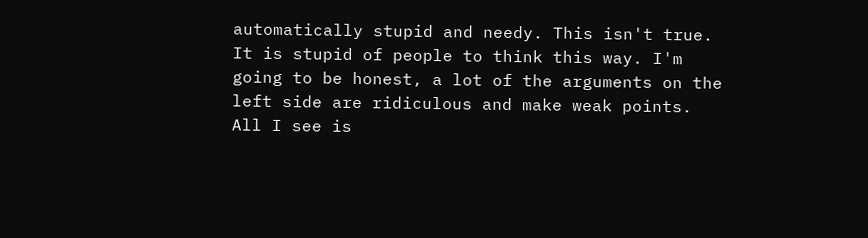automatically stupid and needy. This isn't true. It is stupid of people to think this way. I'm going to be honest, a lot of the arguments on the left side are ridiculous and make weak points. All I see is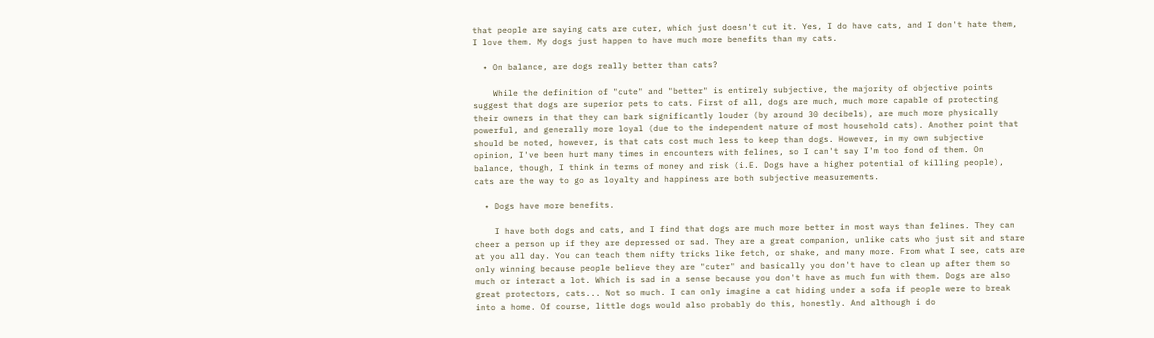that people are saying cats are cuter, which just doesn't cut it. Yes, I do have cats, and I don't hate them, I love them. My dogs just happen to have much more benefits than my cats.

  • On balance, are dogs really better than cats?

    While the definition of "cute" and "better" is entirely subjective, the majority of objective points suggest that dogs are superior pets to cats. First of all, dogs are much, much more capable of protecting their owners in that they can bark significantly louder (by around 30 decibels), are much more physically powerful, and generally more loyal (due to the independent nature of most household cats). Another point that should be noted, however, is that cats cost much less to keep than dogs. However, in my own subjective opinion, I've been hurt many times in encounters with felines, so I can't say I'm too fond of them. On balance, though, I think in terms of money and risk (i.E. Dogs have a higher potential of killing people), cats are the way to go as loyalty and happiness are both subjective measurements.

  • Dogs have more benefits.

    I have both dogs and cats, and I find that dogs are much more better in most ways than felines. They can cheer a person up if they are depressed or sad. They are a great companion, unlike cats who just sit and stare at you all day. You can teach them nifty tricks like fetch, or shake, and many more. From what I see, cats are only winning because people believe they are "cuter" and basically you don't have to clean up after them so much or interact a lot. Which is sad in a sense because you don't have as much fun with them. Dogs are also great protectors, cats... Not so much. I can only imagine a cat hiding under a sofa if people were to break into a home. Of course, little dogs would also probably do this, honestly. And although i do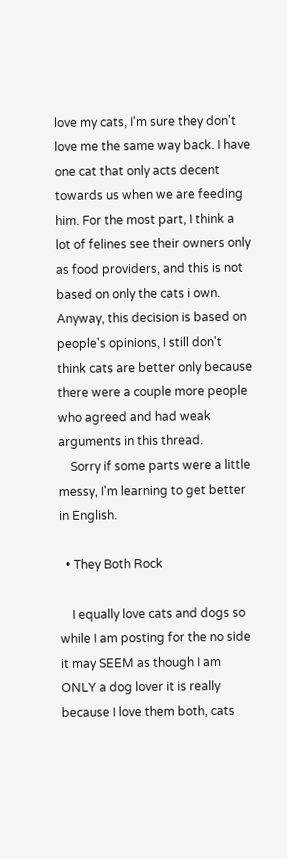love my cats, I'm sure they don't love me the same way back. I have one cat that only acts decent towards us when we are feeding him. For the most part, I think a lot of felines see their owners only as food providers, and this is not based on only the cats i own. Anyway, this decision is based on people's opinions, I still don't think cats are better only because there were a couple more people who agreed and had weak arguments in this thread.
    Sorry if some parts were a little messy, I'm learning to get better in English.

  • They Both Rock

    I equally love cats and dogs so while I am posting for the no side it may SEEM as though I am ONLY a dog lover it is really because I love them both, cats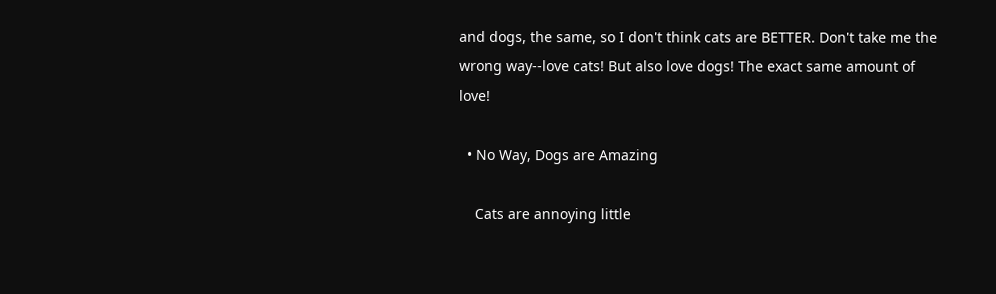and dogs, the same, so I don't think cats are BETTER. Don't take me the wrong way--love cats! But also love dogs! The exact same amount of love!

  • No Way, Dogs are Amazing

    Cats are annoying little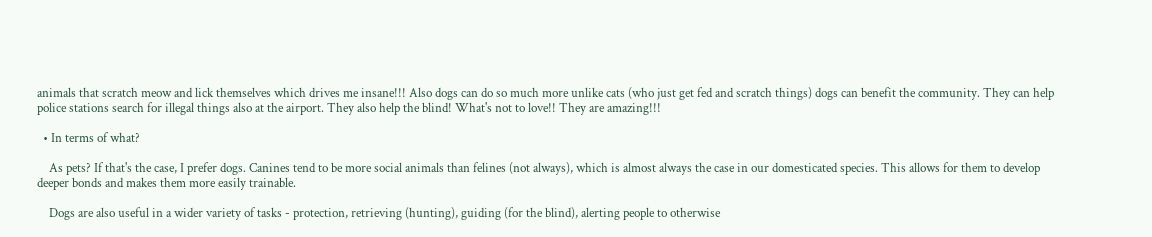animals that scratch meow and lick themselves which drives me insane!!! Also dogs can do so much more unlike cats (who just get fed and scratch things) dogs can benefit the community. They can help police stations search for illegal things also at the airport. They also help the blind! What's not to love!! They are amazing!!!

  • In terms of what?

    As pets? If that's the case, I prefer dogs. Canines tend to be more social animals than felines (not always), which is almost always the case in our domesticated species. This allows for them to develop deeper bonds and makes them more easily trainable.

    Dogs are also useful in a wider variety of tasks - protection, retrieving (hunting), guiding (for the blind), alerting people to otherwise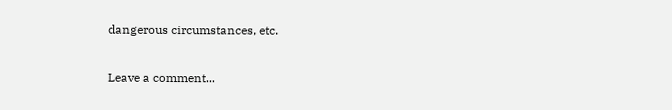dangerous circumstances, etc.

Leave a comment...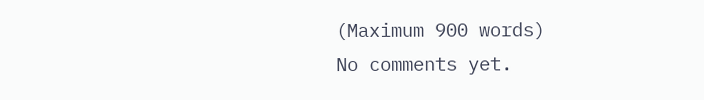(Maximum 900 words)
No comments yet.